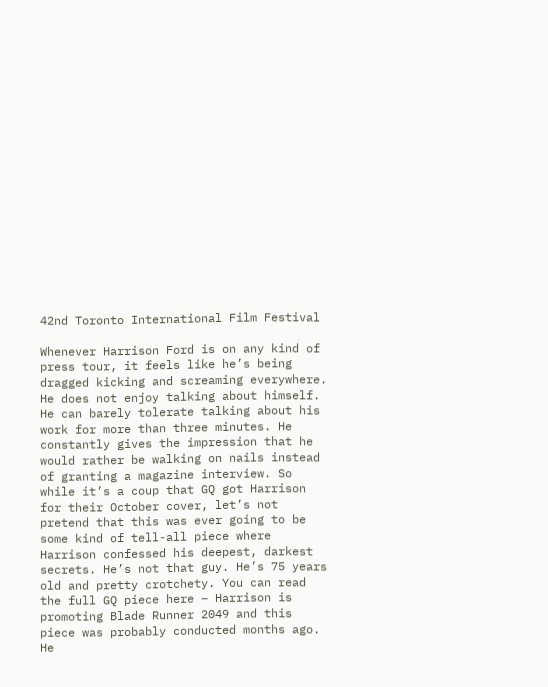42nd Toronto International Film Festival

Whenever Harrison Ford is on any kind of press tour, it feels like he’s being dragged kicking and screaming everywhere. He does not enjoy talking about himself. He can barely tolerate talking about his work for more than three minutes. He constantly gives the impression that he would rather be walking on nails instead of granting a magazine interview. So while it’s a coup that GQ got Harrison for their October cover, let’s not pretend that this was ever going to be some kind of tell-all piece where Harrison confessed his deepest, darkest secrets. He’s not that guy. He’s 75 years old and pretty crotchety. You can read the full GQ piece here – Harrison is promoting Blade Runner 2049 and this piece was probably conducted months ago. He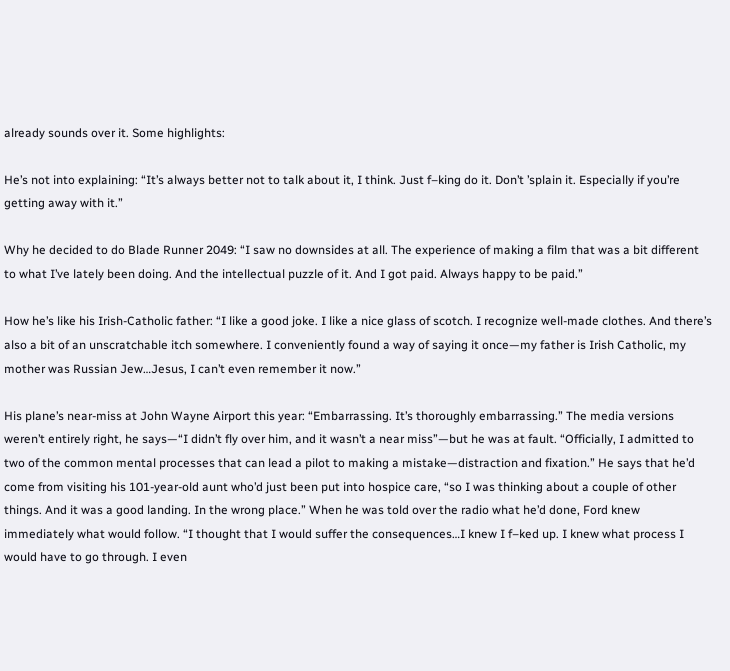already sounds over it. Some highlights:

He’s not into explaining: “It’s always better not to talk about it, I think. Just f–king do it. Don’t ’splain it. Especially if you’re getting away with it.”

Why he decided to do Blade Runner 2049: “I saw no downsides at all. The experience of making a film that was a bit different to what I’ve lately been doing. And the intellectual puzzle of it. And I got paid. Always happy to be paid.”

How he’s like his Irish-Catholic father: “I like a good joke. I like a nice glass of scotch. I recognize well-made clothes. And there’s also a bit of an unscratchable itch somewhere. I conveniently found a way of saying it once—my father is Irish Catholic, my mother was Russian Jew…Jesus, I can’t even remember it now.”

His plane’s near-miss at John Wayne Airport this year: “Embarrassing. It’s thoroughly embarrassing.” The media versions weren’t entirely right, he says—“I didn’t fly over him, and it wasn’t a near miss”—but he was at fault. “Officially, I admitted to two of the common mental processes that can lead a pilot to making a mistake—distraction and fixation.” He says that he’d come from visiting his 101-year-old aunt who’d just been put into hospice care, “so I was thinking about a couple of other things. And it was a good landing. In the wrong place.” When he was told over the radio what he’d done, Ford knew immediately what would follow. “I thought that I would suffer the consequences…I knew I f–ked up. I knew what process I would have to go through. I even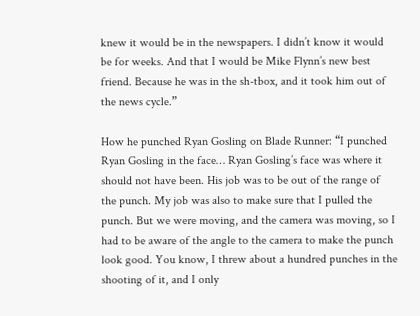knew it would be in the newspapers. I didn’t know it would be for weeks. And that I would be Mike Flynn’s new best friend. Because he was in the sh-tbox, and it took him out of the news cycle.”

How he punched Ryan Gosling on Blade Runner: “I punched Ryan Gosling in the face… Ryan Gosling’s face was where it should not have been. His job was to be out of the range of the punch. My job was also to make sure that I pulled the punch. But we were moving, and the camera was moving, so I had to be aware of the angle to the camera to make the punch look good. You know, I threw about a hundred punches in the shooting of it, and I only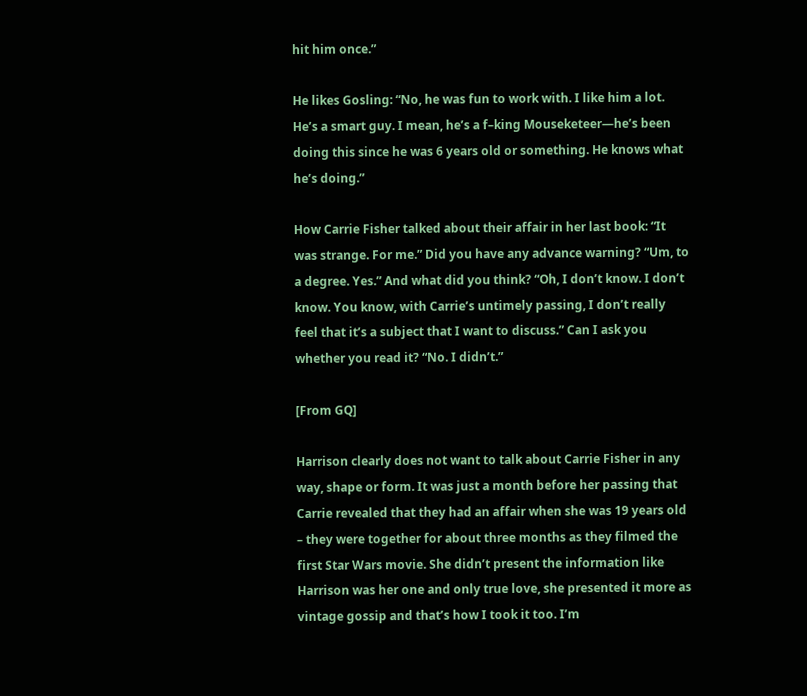hit him once.”

He likes Gosling: “No, he was fun to work with. I like him a lot. He’s a smart guy. I mean, he’s a f–king Mouseketeer—he’s been doing this since he was 6 years old or something. He knows what he’s doing.”

How Carrie Fisher talked about their affair in her last book: “It was strange. For me.” Did you have any advance warning? “Um, to a degree. Yes.” And what did you think? “Oh, I don’t know. I don’t know. You know, with Carrie’s untimely passing, I don’t really feel that it’s a subject that I want to discuss.” Can I ask you whether you read it? “No. I didn’t.”

[From GQ]

Harrison clearly does not want to talk about Carrie Fisher in any way, shape or form. It was just a month before her passing that Carrie revealed that they had an affair when she was 19 years old – they were together for about three months as they filmed the first Star Wars movie. She didn’t present the information like Harrison was her one and only true love, she presented it more as vintage gossip and that’s how I took it too. I’m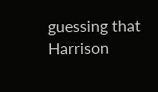guessing that Harrison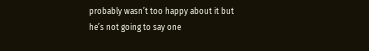probably wasn’t too happy about it but he’s not going to say one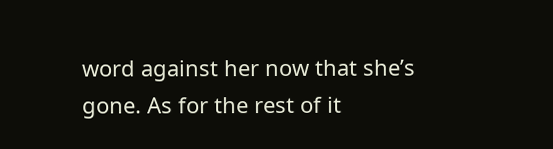word against her now that she’s gone. As for the rest of it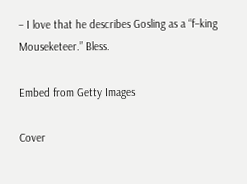– I love that he describes Gosling as a “f–king Mouseketeer.” Bless.

Embed from Getty Images

Cover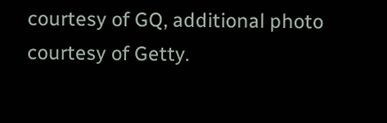courtesy of GQ, additional photo courtesy of Getty.